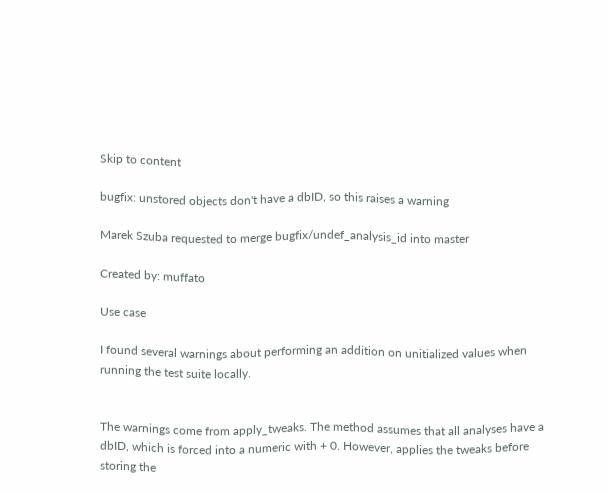Skip to content

bugfix: unstored objects don't have a dbID, so this raises a warning

Marek Szuba requested to merge bugfix/undef_analysis_id into master

Created by: muffato

Use case

I found several warnings about performing an addition on unitialized values when running the test suite locally.


The warnings come from apply_tweaks. The method assumes that all analyses have a dbID, which is forced into a numeric with + 0. However, applies the tweaks before storing the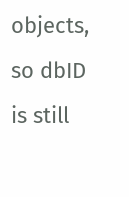objects, so dbID is still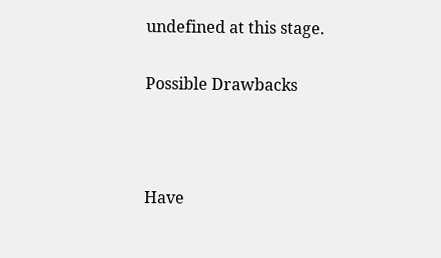undefined at this stage.

Possible Drawbacks



Have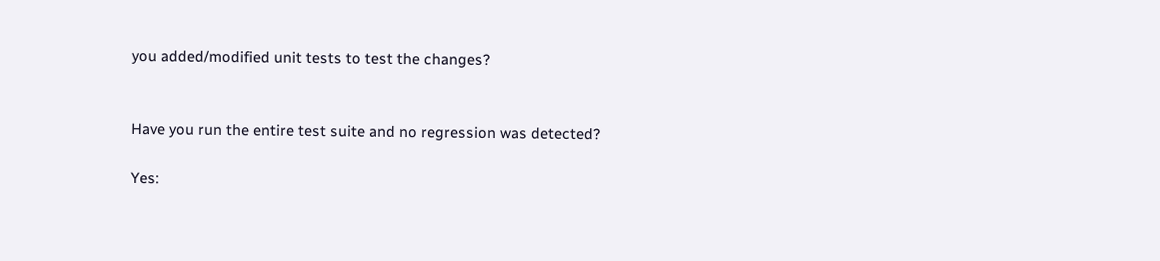you added/modified unit tests to test the changes?


Have you run the entire test suite and no regression was detected?

Yes: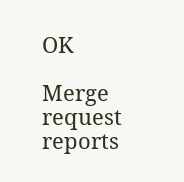OK

Merge request reports